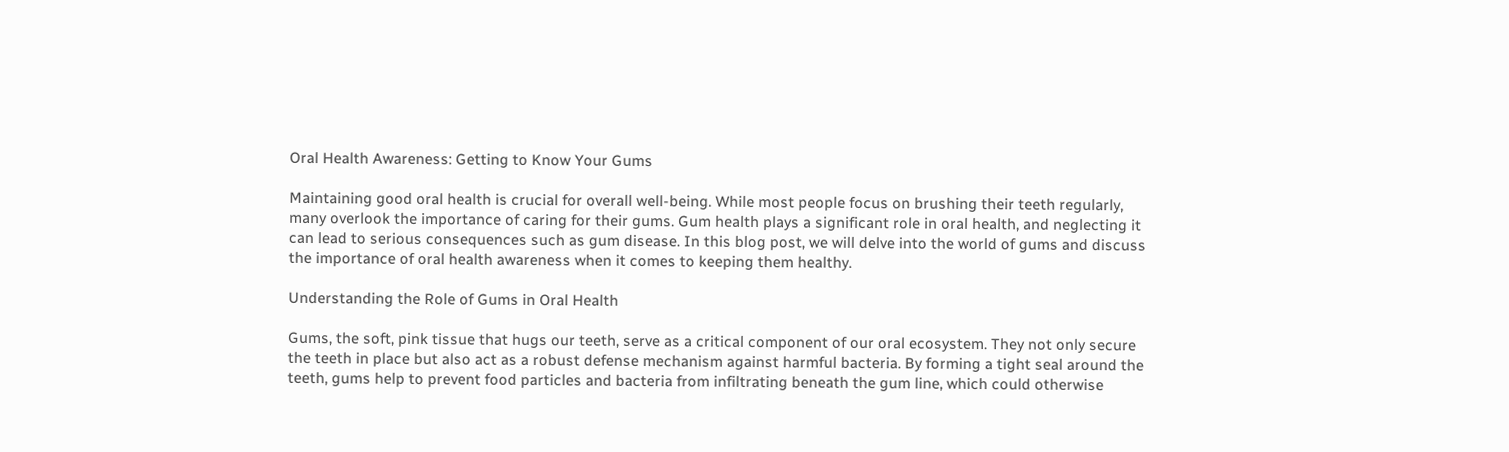Oral Health Awareness: Getting to Know Your Gums

Maintaining good oral health is crucial for overall well-being. While most people focus on brushing their teeth regularly, many overlook the importance of caring for their gums. Gum health plays a significant role in oral health, and neglecting it can lead to serious consequences such as gum disease. In this blog post, we will delve into the world of gums and discuss the importance of oral health awareness when it comes to keeping them healthy.

Understanding the Role of Gums in Oral Health

Gums, the soft, pink tissue that hugs our teeth, serve as a critical component of our oral ecosystem. They not only secure the teeth in place but also act as a robust defense mechanism against harmful bacteria. By forming a tight seal around the teeth, gums help to prevent food particles and bacteria from infiltrating beneath the gum line, which could otherwise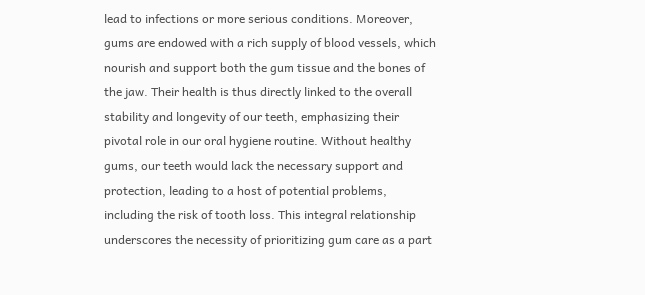lead to infections or more serious conditions. Moreover, gums are endowed with a rich supply of blood vessels, which nourish and support both the gum tissue and the bones of the jaw. Their health is thus directly linked to the overall stability and longevity of our teeth, emphasizing their pivotal role in our oral hygiene routine. Without healthy gums, our teeth would lack the necessary support and protection, leading to a host of potential problems, including the risk of tooth loss. This integral relationship underscores the necessity of prioritizing gum care as a part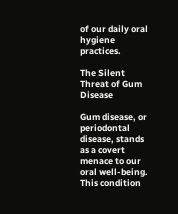of our daily oral hygiene practices.

The Silent Threat of Gum Disease

Gum disease, or periodontal disease, stands as a covert menace to our oral well-being. This condition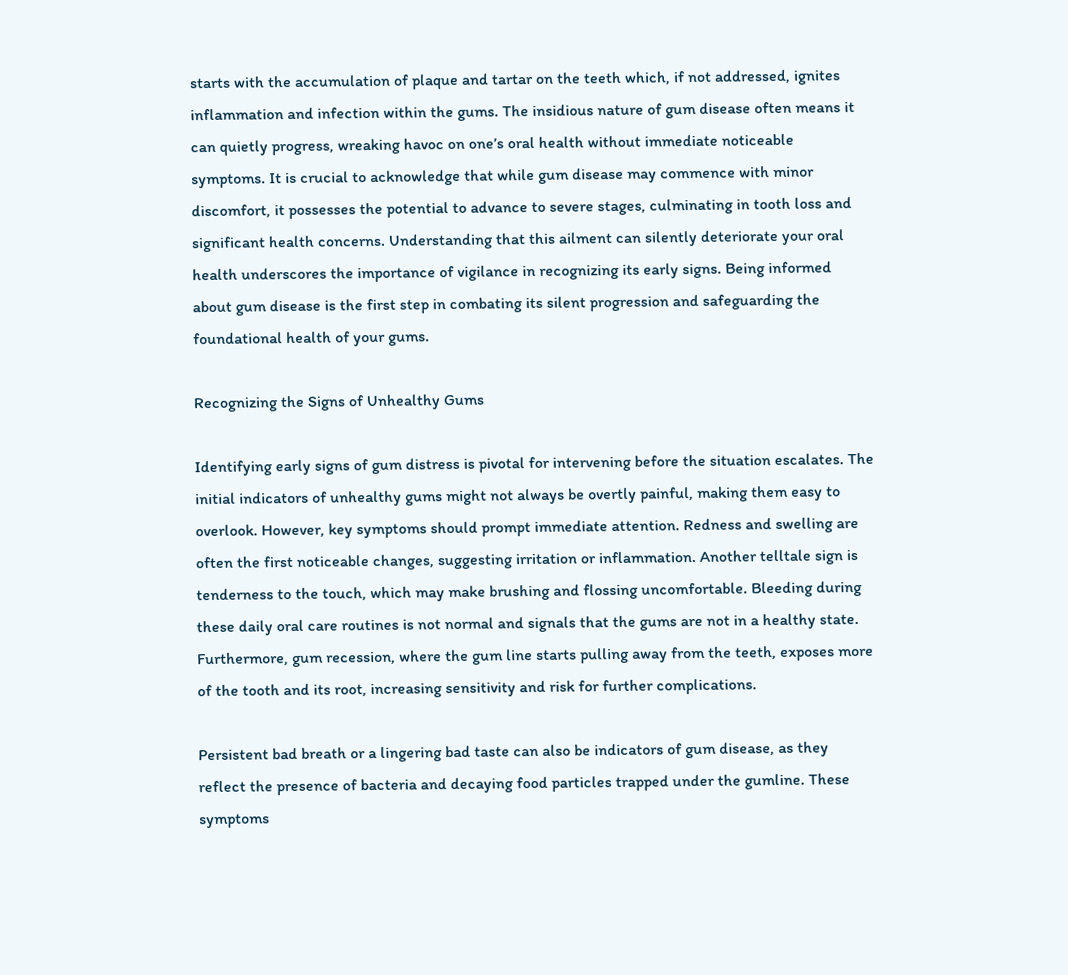starts with the accumulation of plaque and tartar on the teeth which, if not addressed, ignites inflammation and infection within the gums. The insidious nature of gum disease often means it can quietly progress, wreaking havoc on one’s oral health without immediate noticeable symptoms. It is crucial to acknowledge that while gum disease may commence with minor discomfort, it possesses the potential to advance to severe stages, culminating in tooth loss and significant health concerns. Understanding that this ailment can silently deteriorate your oral health underscores the importance of vigilance in recognizing its early signs. Being informed about gum disease is the first step in combating its silent progression and safeguarding the foundational health of your gums.

Recognizing the Signs of Unhealthy Gums

Identifying early signs of gum distress is pivotal for intervening before the situation escalates. The initial indicators of unhealthy gums might not always be overtly painful, making them easy to overlook. However, key symptoms should prompt immediate attention. Redness and swelling are often the first noticeable changes, suggesting irritation or inflammation. Another telltale sign is tenderness to the touch, which may make brushing and flossing uncomfortable. Bleeding during these daily oral care routines is not normal and signals that the gums are not in a healthy state. Furthermore, gum recession, where the gum line starts pulling away from the teeth, exposes more of the tooth and its root, increasing sensitivity and risk for further complications.

Persistent bad breath or a lingering bad taste can also be indicators of gum disease, as they reflect the presence of bacteria and decaying food particles trapped under the gumline. These symptoms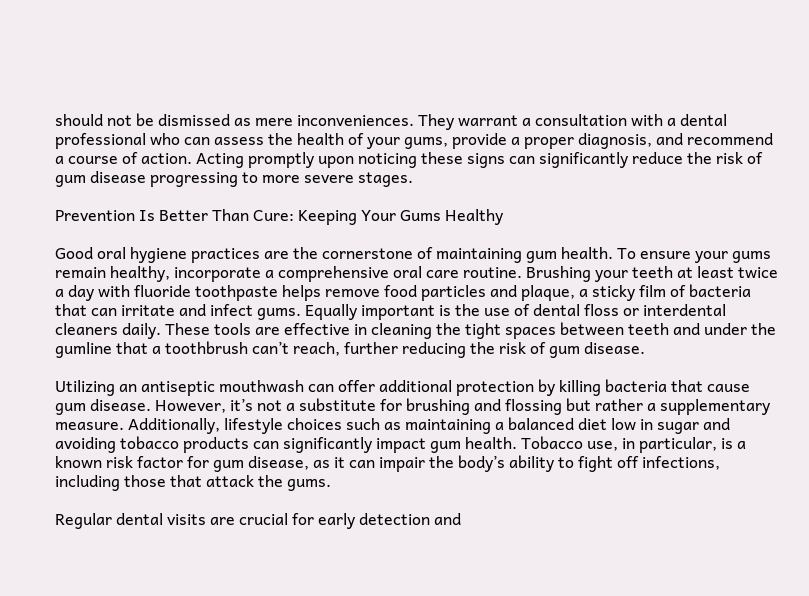should not be dismissed as mere inconveniences. They warrant a consultation with a dental professional who can assess the health of your gums, provide a proper diagnosis, and recommend a course of action. Acting promptly upon noticing these signs can significantly reduce the risk of gum disease progressing to more severe stages.

Prevention Is Better Than Cure: Keeping Your Gums Healthy

Good oral hygiene practices are the cornerstone of maintaining gum health. To ensure your gums remain healthy, incorporate a comprehensive oral care routine. Brushing your teeth at least twice a day with fluoride toothpaste helps remove food particles and plaque, a sticky film of bacteria that can irritate and infect gums. Equally important is the use of dental floss or interdental cleaners daily. These tools are effective in cleaning the tight spaces between teeth and under the gumline that a toothbrush can’t reach, further reducing the risk of gum disease.

Utilizing an antiseptic mouthwash can offer additional protection by killing bacteria that cause gum disease. However, it’s not a substitute for brushing and flossing but rather a supplementary measure. Additionally, lifestyle choices such as maintaining a balanced diet low in sugar and avoiding tobacco products can significantly impact gum health. Tobacco use, in particular, is a known risk factor for gum disease, as it can impair the body’s ability to fight off infections, including those that attack the gums.

Regular dental visits are crucial for early detection and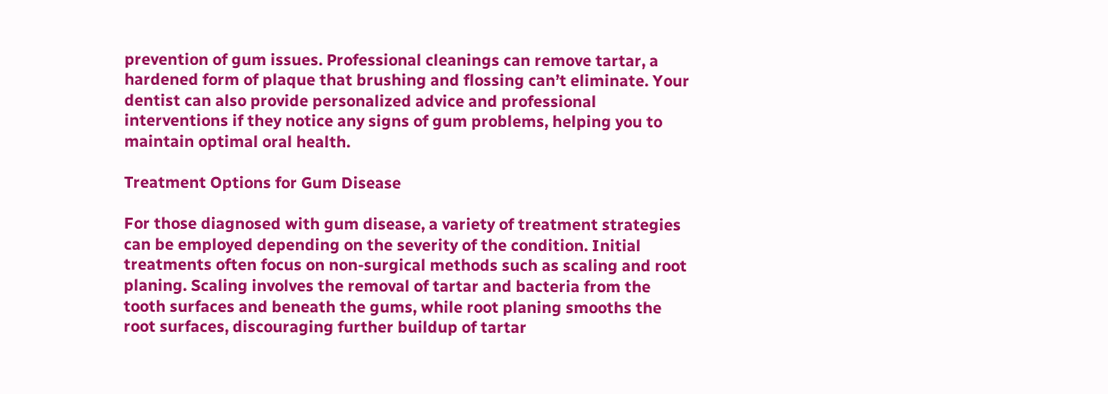prevention of gum issues. Professional cleanings can remove tartar, a hardened form of plaque that brushing and flossing can’t eliminate. Your dentist can also provide personalized advice and professional interventions if they notice any signs of gum problems, helping you to maintain optimal oral health.

Treatment Options for Gum Disease

For those diagnosed with gum disease, a variety of treatment strategies can be employed depending on the severity of the condition. Initial treatments often focus on non-surgical methods such as scaling and root planing. Scaling involves the removal of tartar and bacteria from the tooth surfaces and beneath the gums, while root planing smooths the root surfaces, discouraging further buildup of tartar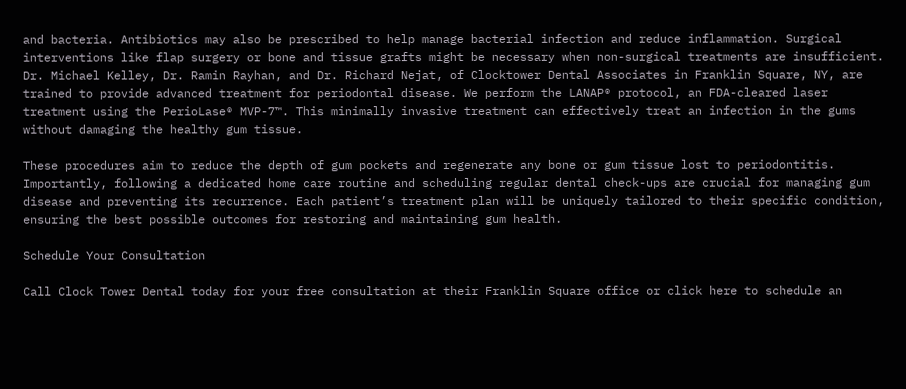and bacteria. Antibiotics may also be prescribed to help manage bacterial infection and reduce inflammation. Surgical interventions like flap surgery or bone and tissue grafts might be necessary when non-surgical treatments are insufficient. Dr. Michael Kelley, Dr. Ramin Rayhan, and Dr. Richard Nejat, of Clocktower Dental Associates in Franklin Square, NY, are trained to provide advanced treatment for periodontal disease. We perform the LANAP® protocol, an FDA-cleared laser treatment using the PerioLase® MVP-7™. This minimally invasive treatment can effectively treat an infection in the gums without damaging the healthy gum tissue.

These procedures aim to reduce the depth of gum pockets and regenerate any bone or gum tissue lost to periodontitis. Importantly, following a dedicated home care routine and scheduling regular dental check-ups are crucial for managing gum disease and preventing its recurrence. Each patient’s treatment plan will be uniquely tailored to their specific condition, ensuring the best possible outcomes for restoring and maintaining gum health.

Schedule Your Consultation

Call Clock Tower Dental today for your free consultation at their Franklin Square office or click here to schedule an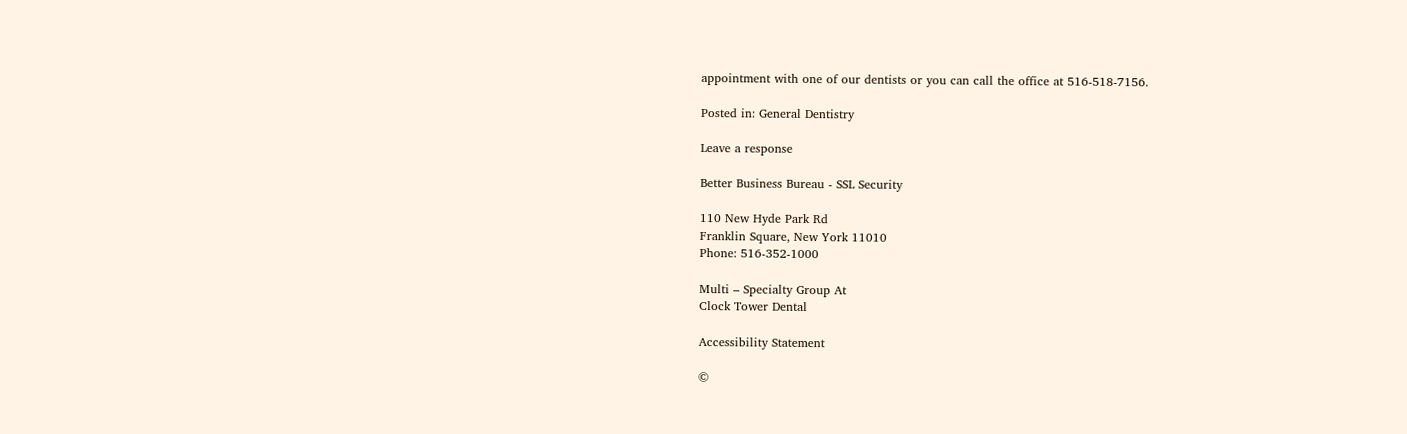appointment with one of our dentists or you can call the office at 516-518-7156.

Posted in: General Dentistry

Leave a response

Better Business Bureau - SSL Security

110 New Hyde Park Rd
Franklin Square, New York 11010
Phone: 516-352-1000

Multi – Specialty Group At
Clock Tower Dental

Accessibility Statement

©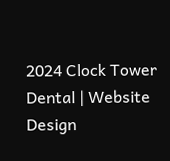2024 Clock Tower Dental | Website Design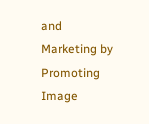and Marketing by Promoting Image